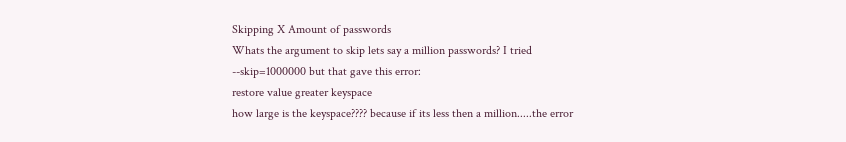Skipping X Amount of passwords
Whats the argument to skip lets say a million passwords? I tried --skip=1000000 but that gave this error:
restore value greater keyspace
how large is the keyspace???? because if its less then a million.....the error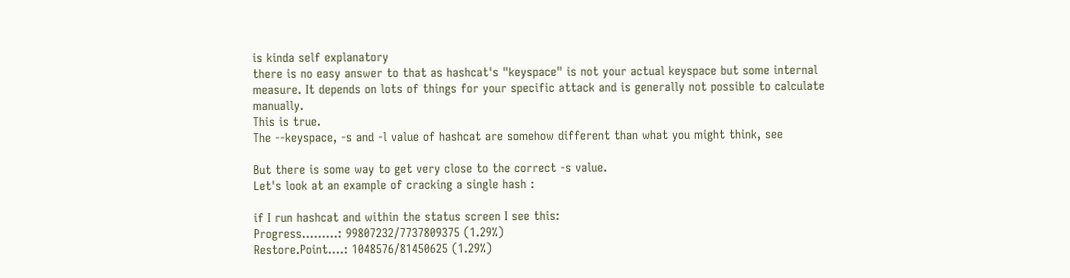is kinda self explanatory
there is no easy answer to that as hashcat's "keyspace" is not your actual keyspace but some internal measure. It depends on lots of things for your specific attack and is generally not possible to calculate manually.
This is true.
The --keyspace, -s and -l value of hashcat are somehow different than what you might think, see

But there is some way to get very close to the correct -s value.
Let's look at an example of cracking a single hash :

if I run hashcat and within the status screen I see this:
Progress.........: 99807232/7737809375 (1.29%)
Restore.Point....: 1048576/81450625 (1.29%)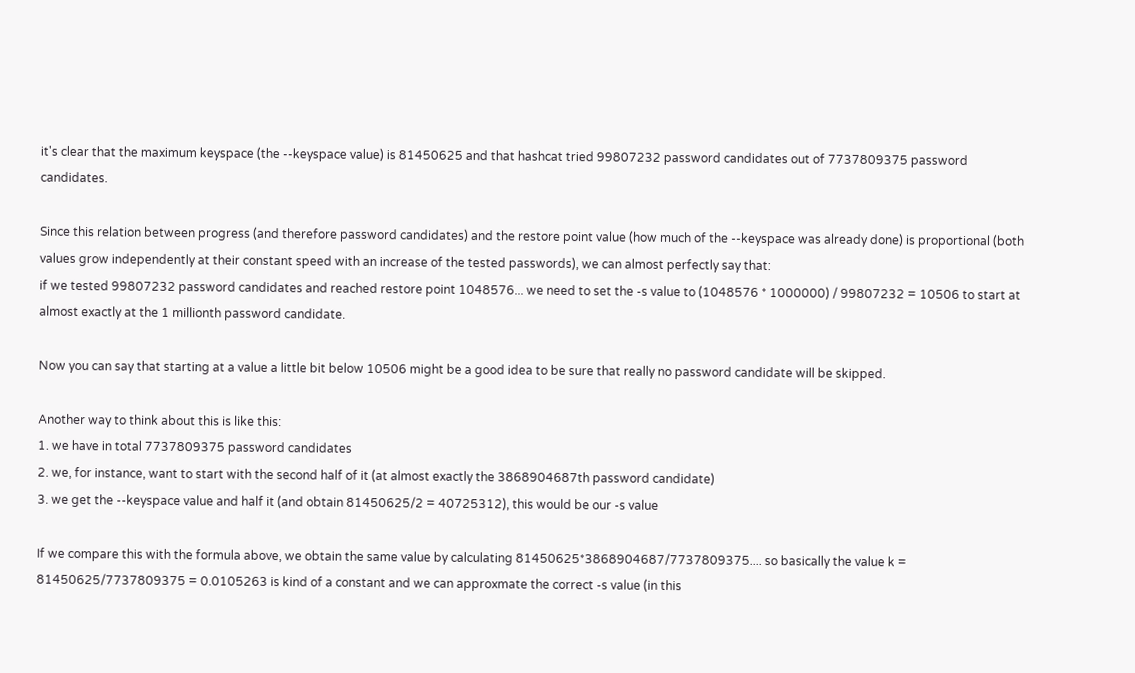it's clear that the maximum keyspace (the --keyspace value) is 81450625 and that hashcat tried 99807232 password candidates out of 7737809375 password candidates.

Since this relation between progress (and therefore password candidates) and the restore point value (how much of the --keyspace was already done) is proportional (both values grow independently at their constant speed with an increase of the tested passwords), we can almost perfectly say that:
if we tested 99807232 password candidates and reached restore point 1048576... we need to set the -s value to (1048576 * 1000000) / 99807232 = 10506 to start at almost exactly at the 1 millionth password candidate.

Now you can say that starting at a value a little bit below 10506 might be a good idea to be sure that really no password candidate will be skipped.

Another way to think about this is like this:
1. we have in total 7737809375 password candidates
2. we, for instance, want to start with the second half of it (at almost exactly the 3868904687th password candidate)
3. we get the --keyspace value and half it (and obtain 81450625/2 = 40725312), this would be our -s value

If we compare this with the formula above, we obtain the same value by calculating 81450625*3868904687/7737809375.... so basically the value k = 81450625/7737809375 = 0.0105263 is kind of a constant and we can approxmate the correct -s value (in this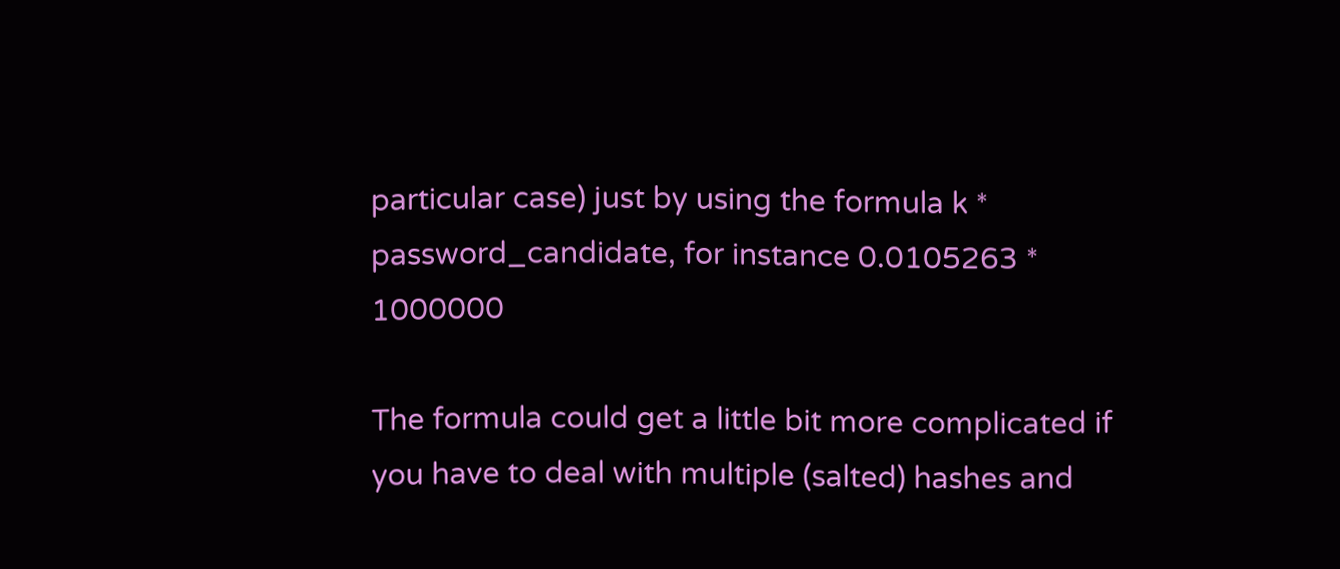particular case) just by using the formula k * password_candidate, for instance 0.0105263 * 1000000

The formula could get a little bit more complicated if you have to deal with multiple (salted) hashes and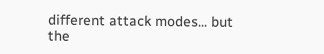different attack modes... but the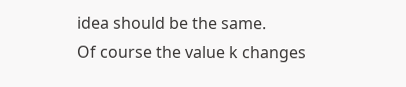idea should be the same.
Of course the value k changes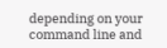depending on your command line and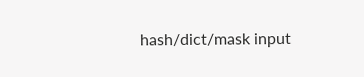hash/dict/mask input